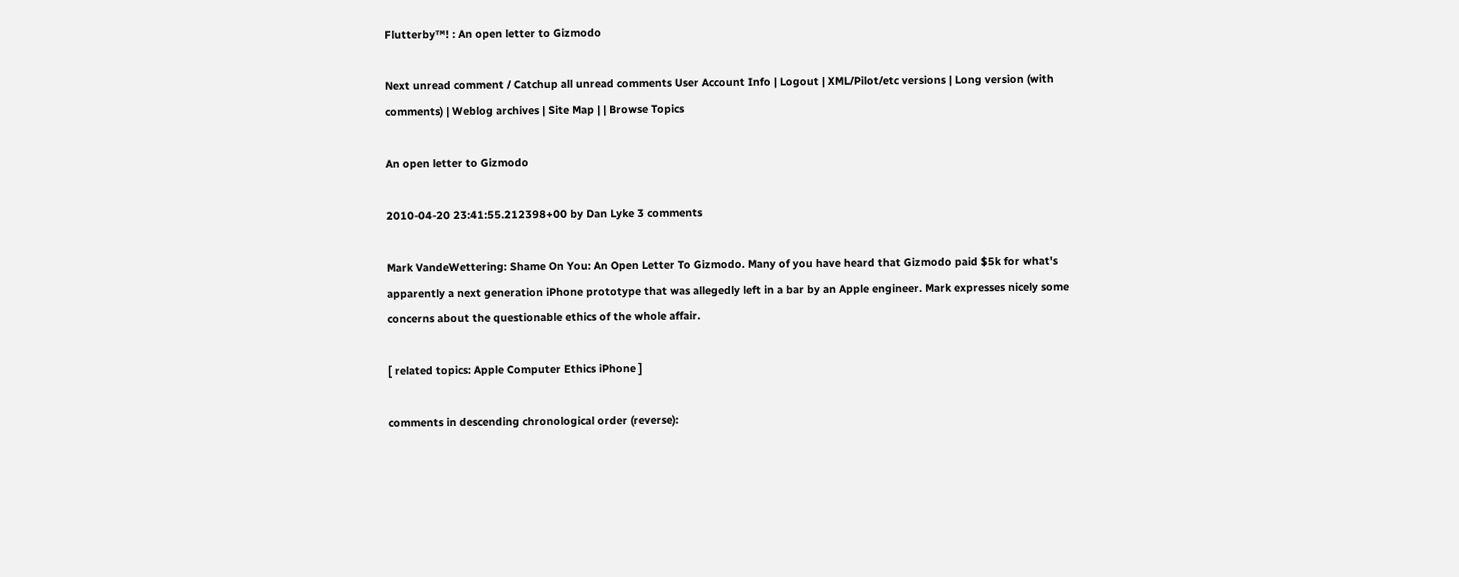Flutterby™! : An open letter to Gizmodo

Next unread comment / Catchup all unread comments User Account Info | Logout | XML/Pilot/etc versions | Long version (with comments) | Weblog archives | Site Map | | Browse Topics

An open letter to Gizmodo

2010-04-20 23:41:55.212398+00 by Dan Lyke 3 comments

Mark VandeWettering: Shame On You: An Open Letter To Gizmodo. Many of you have heard that Gizmodo paid $5k for what's apparently a next generation iPhone prototype that was allegedly left in a bar by an Apple engineer. Mark expresses nicely some concerns about the questionable ethics of the whole affair.

[ related topics: Apple Computer Ethics iPhone ]

comments in descending chronological order (reverse):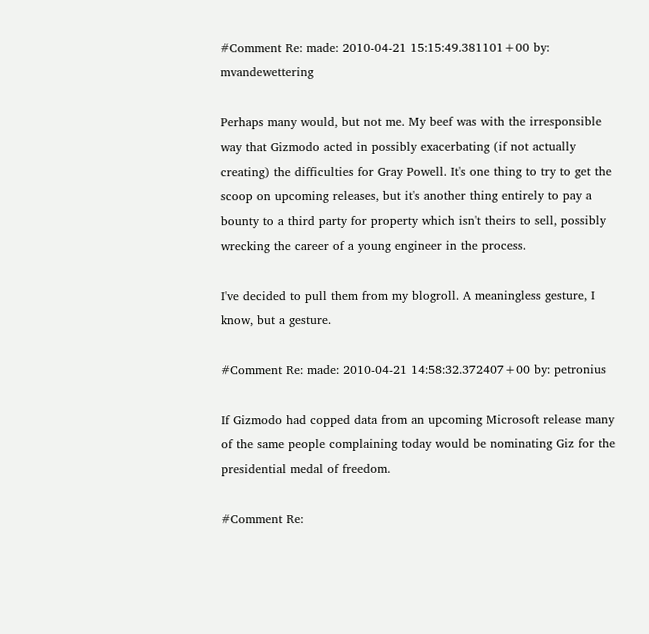#Comment Re: made: 2010-04-21 15:15:49.381101+00 by: mvandewettering

Perhaps many would, but not me. My beef was with the irresponsible way that Gizmodo acted in possibly exacerbating (if not actually creating) the difficulties for Gray Powell. It's one thing to try to get the scoop on upcoming releases, but it's another thing entirely to pay a bounty to a third party for property which isn't theirs to sell, possibly wrecking the career of a young engineer in the process.

I've decided to pull them from my blogroll. A meaningless gesture, I know, but a gesture.

#Comment Re: made: 2010-04-21 14:58:32.372407+00 by: petronius

If Gizmodo had copped data from an upcoming Microsoft release many of the same people complaining today would be nominating Giz for the presidential medal of freedom.

#Comment Re: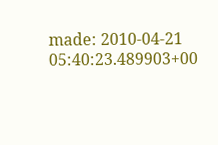made: 2010-04-21 05:40:23.489903+00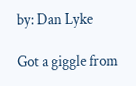by: Dan Lyke

Got a giggle from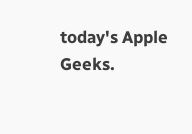today's Apple Geeks.